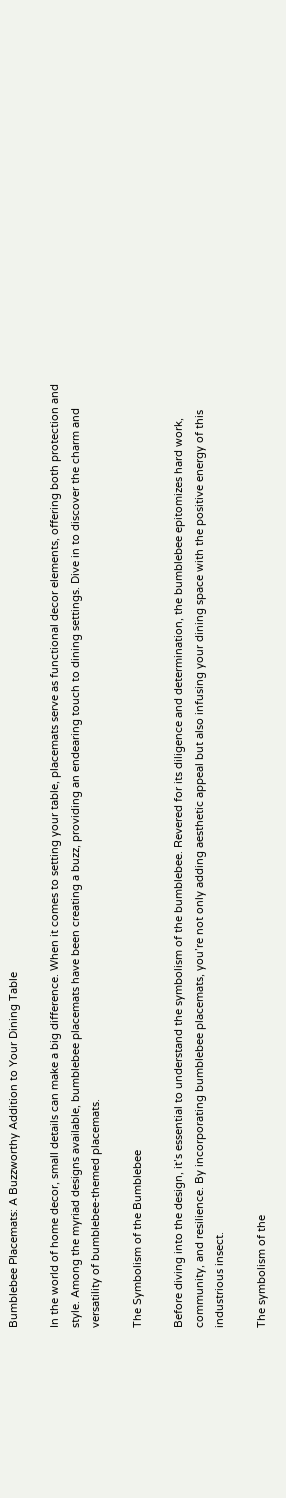Bumblebee Placemats: A Buzzworthy Addition to Your Dining Table

In the world of home decor, small details can make a big difference. When it comes to setting your table, placemats serve as functional decor elements, offering both protection and style. Among the myriad designs available, bumblebee placemats have been creating a buzz, providing an endearing touch to dining settings. Dive in to discover the charm and versatility of bumblebee-themed placemats.

The Symbolism of the Bumblebee

Before diving into the design, it’s essential to understand the symbolism of the bumblebee. Revered for its diligence and determination, the bumblebee epitomizes hard work, community, and resilience. By incorporating bumblebee placemats, you’re not only adding aesthetic appeal but also infusing your dining space with the positive energy of this industrious insect.

The symbolism of the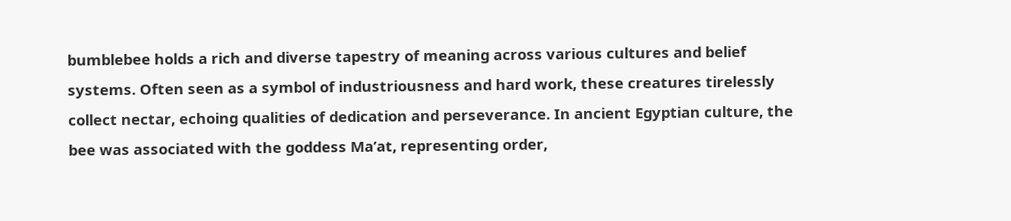bumblebee holds a rich and diverse tapestry of meaning across various cultures and belief systems. Often seen as a symbol of industriousness and hard work, these creatures tirelessly collect nectar, echoing qualities of dedication and perseverance. In ancient Egyptian culture, the bee was associated with the goddess Ma’at, representing order,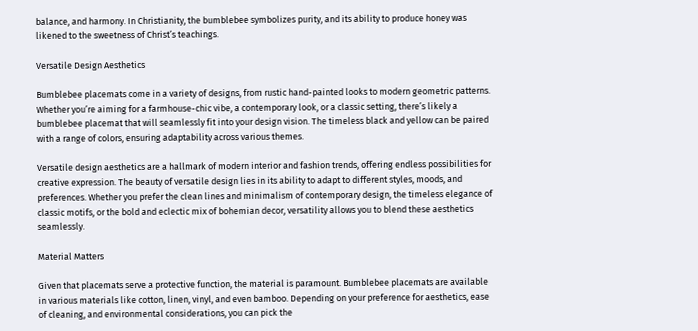balance, and harmony. In Christianity, the bumblebee symbolizes purity, and its ability to produce honey was likened to the sweetness of Christ’s teachings.

Versatile Design Aesthetics

Bumblebee placemats come in a variety of designs, from rustic hand-painted looks to modern geometric patterns. Whether you’re aiming for a farmhouse-chic vibe, a contemporary look, or a classic setting, there’s likely a bumblebee placemat that will seamlessly fit into your design vision. The timeless black and yellow can be paired with a range of colors, ensuring adaptability across various themes.

Versatile design aesthetics are a hallmark of modern interior and fashion trends, offering endless possibilities for creative expression. The beauty of versatile design lies in its ability to adapt to different styles, moods, and preferences. Whether you prefer the clean lines and minimalism of contemporary design, the timeless elegance of classic motifs, or the bold and eclectic mix of bohemian decor, versatility allows you to blend these aesthetics seamlessly.

Material Matters

Given that placemats serve a protective function, the material is paramount. Bumblebee placemats are available in various materials like cotton, linen, vinyl, and even bamboo. Depending on your preference for aesthetics, ease of cleaning, and environmental considerations, you can pick the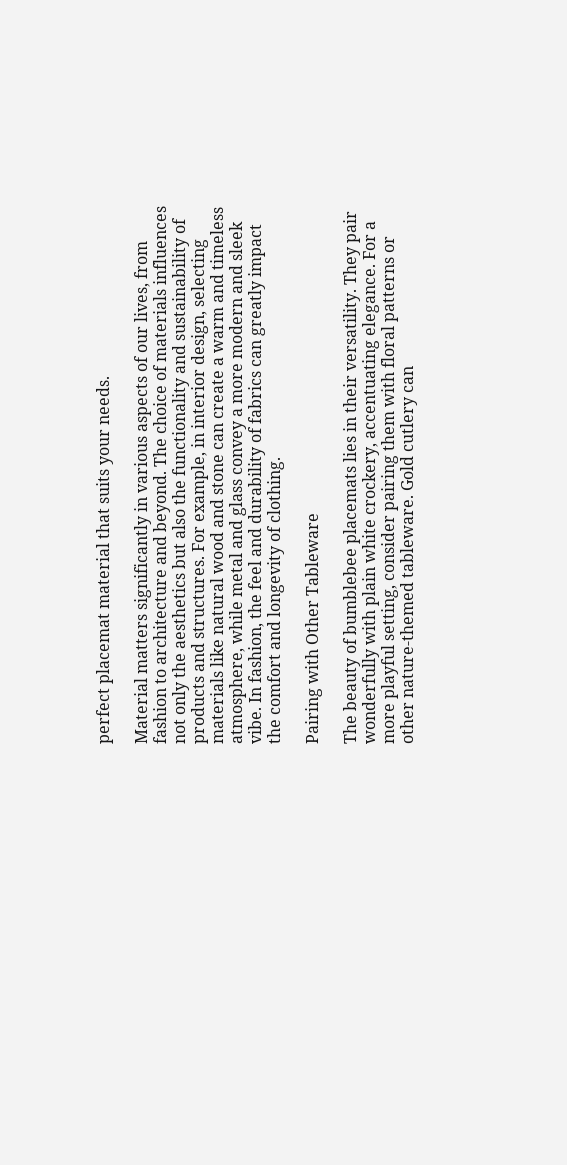perfect placemat material that suits your needs.

Material matters significantly in various aspects of our lives, from fashion to architecture and beyond. The choice of materials influences not only the aesthetics but also the functionality and sustainability of products and structures. For example, in interior design, selecting materials like natural wood and stone can create a warm and timeless atmosphere, while metal and glass convey a more modern and sleek vibe. In fashion, the feel and durability of fabrics can greatly impact the comfort and longevity of clothing.

Pairing with Other Tableware

The beauty of bumblebee placemats lies in their versatility. They pair wonderfully with plain white crockery, accentuating elegance. For a more playful setting, consider pairing them with floral patterns or other nature-themed tableware. Gold cutlery can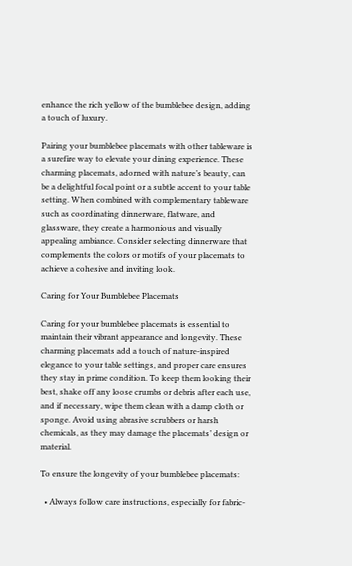enhance the rich yellow of the bumblebee design, adding a touch of luxury.

Pairing your bumblebee placemats with other tableware is a surefire way to elevate your dining experience. These charming placemats, adorned with nature’s beauty, can be a delightful focal point or a subtle accent to your table setting. When combined with complementary tableware such as coordinating dinnerware, flatware, and glassware, they create a harmonious and visually appealing ambiance. Consider selecting dinnerware that complements the colors or motifs of your placemats to achieve a cohesive and inviting look.

Caring for Your Bumblebee Placemats

Caring for your bumblebee placemats is essential to maintain their vibrant appearance and longevity. These charming placemats add a touch of nature-inspired elegance to your table settings, and proper care ensures they stay in prime condition. To keep them looking their best, shake off any loose crumbs or debris after each use, and if necessary, wipe them clean with a damp cloth or sponge. Avoid using abrasive scrubbers or harsh chemicals, as they may damage the placemats’ design or material.

To ensure the longevity of your bumblebee placemats:

  • Always follow care instructions, especially for fabric-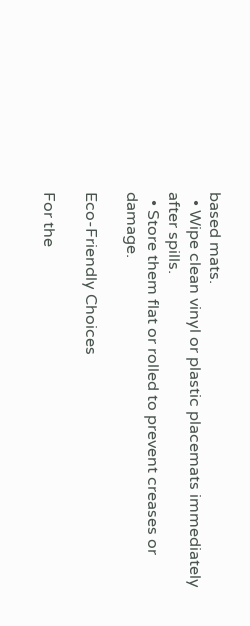based mats.
  • Wipe clean vinyl or plastic placemats immediately after spills.
  • Store them flat or rolled to prevent creases or damage.

Eco-Friendly Choices

For the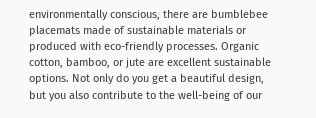environmentally conscious, there are bumblebee placemats made of sustainable materials or produced with eco-friendly processes. Organic cotton, bamboo, or jute are excellent sustainable options. Not only do you get a beautiful design, but you also contribute to the well-being of our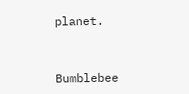planet.


Bumblebee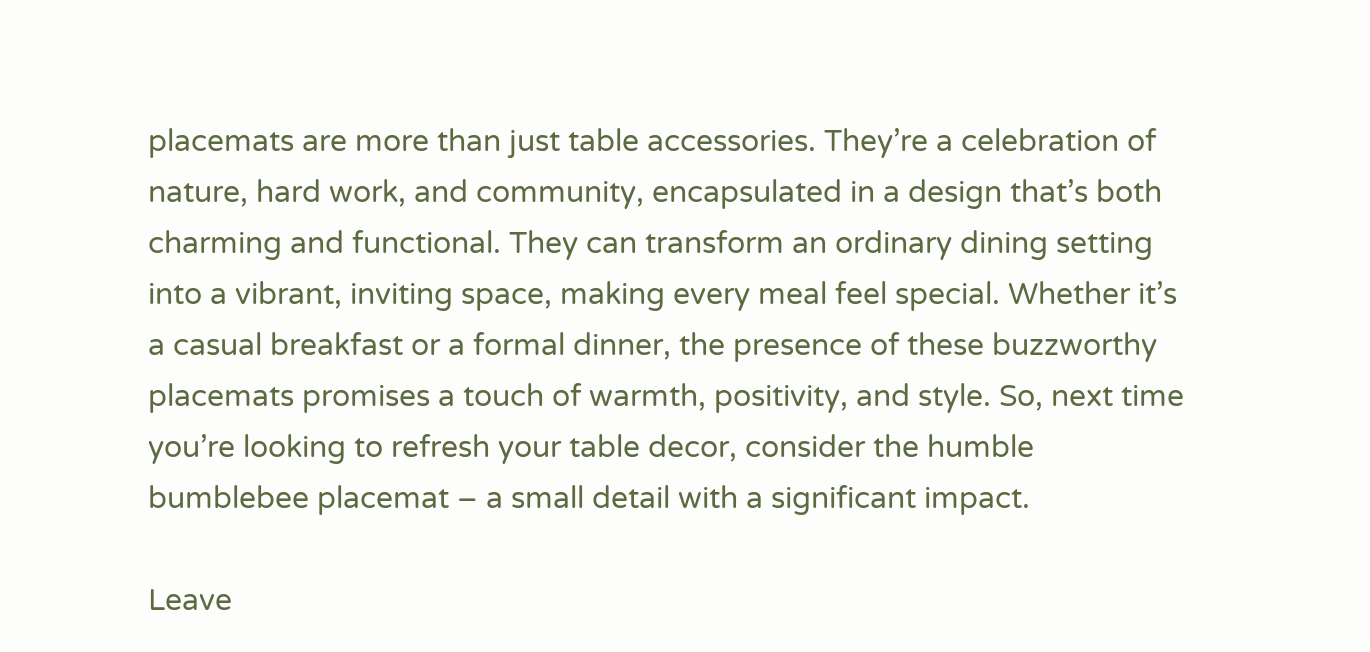placemats are more than just table accessories. They’re a celebration of nature, hard work, and community, encapsulated in a design that’s both charming and functional. They can transform an ordinary dining setting into a vibrant, inviting space, making every meal feel special. Whether it’s a casual breakfast or a formal dinner, the presence of these buzzworthy placemats promises a touch of warmth, positivity, and style. So, next time you’re looking to refresh your table decor, consider the humble bumblebee placemat – a small detail with a significant impact.

Leave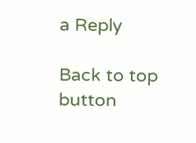a Reply

Back to top button